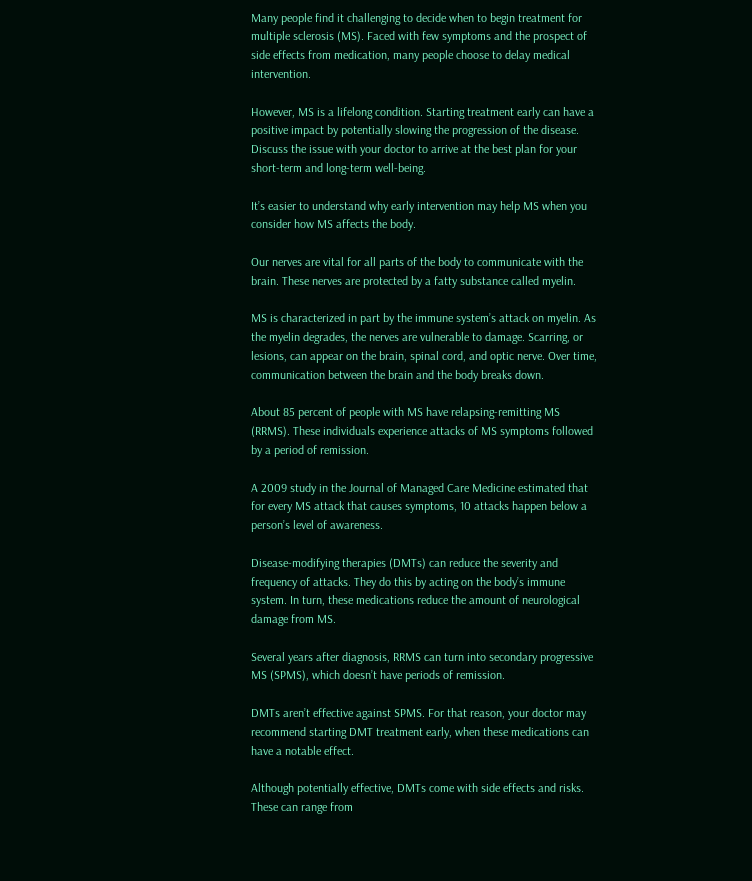Many people find it challenging to decide when to begin treatment for multiple sclerosis (MS). Faced with few symptoms and the prospect of side effects from medication, many people choose to delay medical intervention.

However, MS is a lifelong condition. Starting treatment early can have a positive impact by potentially slowing the progression of the disease. Discuss the issue with your doctor to arrive at the best plan for your short-term and long-term well-being.

It’s easier to understand why early intervention may help MS when you consider how MS affects the body.

Our nerves are vital for all parts of the body to communicate with the brain. These nerves are protected by a fatty substance called myelin.

MS is characterized in part by the immune system’s attack on myelin. As the myelin degrades, the nerves are vulnerable to damage. Scarring, or lesions, can appear on the brain, spinal cord, and optic nerve. Over time, communication between the brain and the body breaks down.

About 85 percent of people with MS have relapsing-remitting MS (RRMS). These individuals experience attacks of MS symptoms followed by a period of remission.

A 2009 study in the Journal of Managed Care Medicine estimated that for every MS attack that causes symptoms, 10 attacks happen below a person’s level of awareness.

Disease-modifying therapies (DMTs) can reduce the severity and frequency of attacks. They do this by acting on the body’s immune system. In turn, these medications reduce the amount of neurological damage from MS.

Several years after diagnosis, RRMS can turn into secondary progressive MS (SPMS), which doesn’t have periods of remission.

DMTs aren’t effective against SPMS. For that reason, your doctor may recommend starting DMT treatment early, when these medications can have a notable effect.

Although potentially effective, DMTs come with side effects and risks. These can range from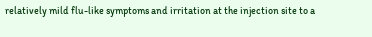relatively mild flu-like symptoms and irritation at the injection site to a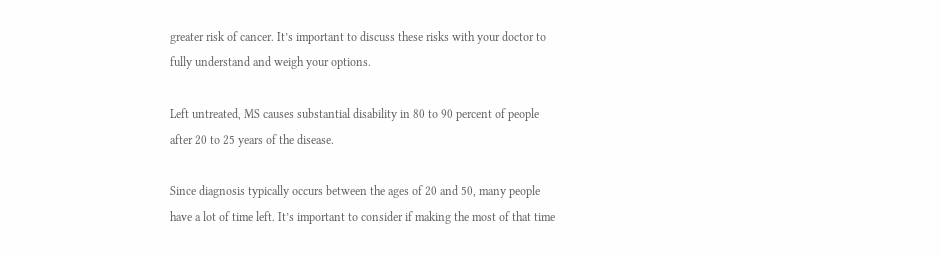greater risk of cancer. It’s important to discuss these risks with your doctor to fully understand and weigh your options.

Left untreated, MS causes substantial disability in 80 to 90 percent of people after 20 to 25 years of the disease.

Since diagnosis typically occurs between the ages of 20 and 50, many people have a lot of time left. It’s important to consider if making the most of that time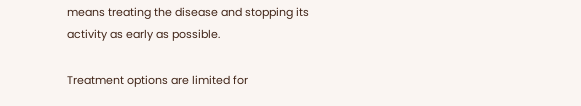means treating the disease and stopping its activity as early as possible.

Treatment options are limited for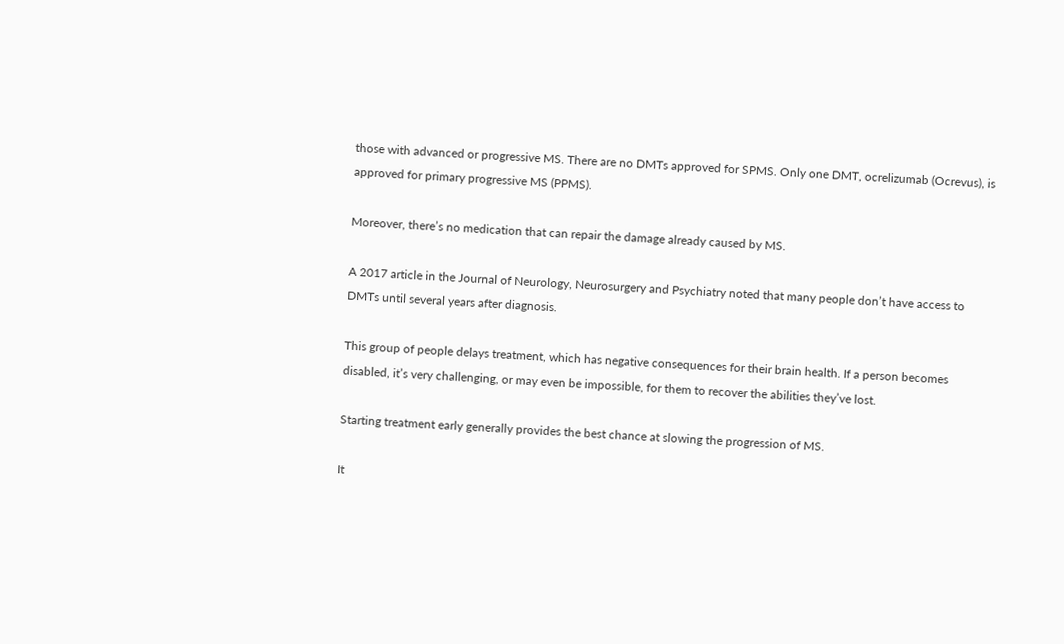those with advanced or progressive MS. There are no DMTs approved for SPMS. Only one DMT, ocrelizumab (Ocrevus), is approved for primary progressive MS (PPMS).

Moreover, there’s no medication that can repair the damage already caused by MS.

A 2017 article in the Journal of Neurology, Neurosurgery and Psychiatry noted that many people don’t have access to DMTs until several years after diagnosis.

This group of people delays treatment, which has negative consequences for their brain health. If a person becomes disabled, it’s very challenging, or may even be impossible, for them to recover the abilities they’ve lost.

Starting treatment early generally provides the best chance at slowing the progression of MS.

It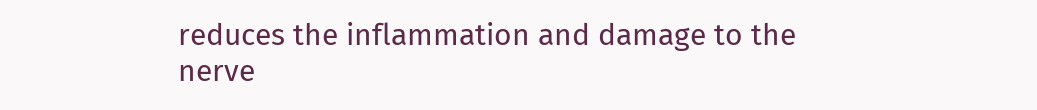reduces the inflammation and damage to the nerve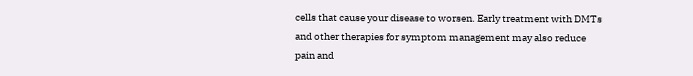cells that cause your disease to worsen. Early treatment with DMTs and other therapies for symptom management may also reduce pain and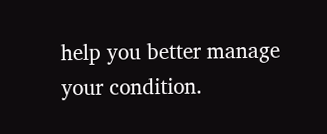help you better manage your condition.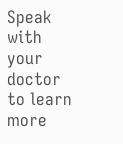Speak with your doctor to learn more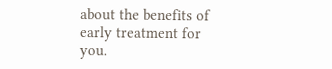about the benefits of early treatment for you.